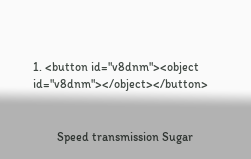1. <button id="v8dnm"><object id="v8dnm"></object></button>


        Speed transmission Sugar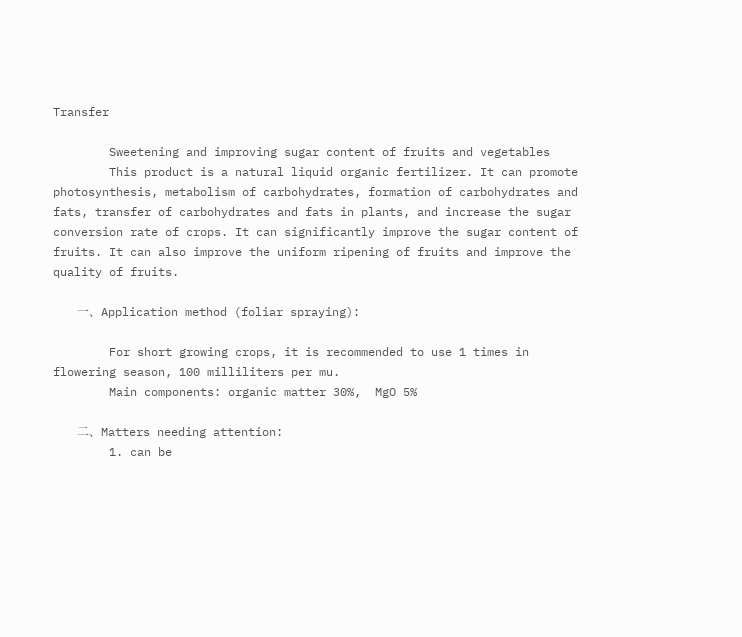Transfer

        Sweetening and improving sugar content of fruits and vegetables
        This product is a natural liquid organic fertilizer. It can promote photosynthesis, metabolism of carbohydrates, formation of carbohydrates and fats, transfer of carbohydrates and fats in plants, and increase the sugar conversion rate of crops. It can significantly improve the sugar content of fruits. It can also improve the uniform ripening of fruits and improve the quality of fruits.

        一、Application method (foliar spraying):

        For short growing crops, it is recommended to use 1 times in flowering season, 100 milliliters per mu.
        Main components: organic matter 30%,  MgO 5%

        二、Matters needing attention:
        1. can be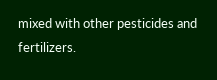mixed with other pesticides and fertilizers.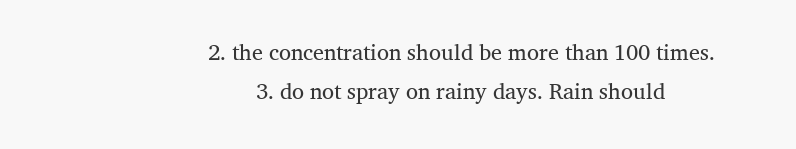2. the concentration should be more than 100 times.
        3. do not spray on rainy days. Rain should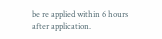be re applied within 6 hours after application.